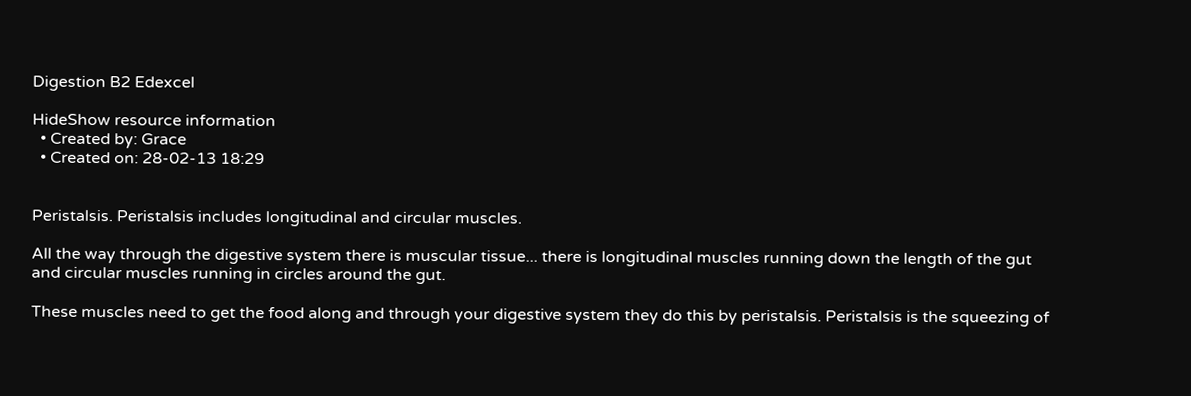Digestion B2 Edexcel

HideShow resource information
  • Created by: Grace
  • Created on: 28-02-13 18:29


Peristalsis. Peristalsis includes longitudinal and circular muscles.

All the way through the digestive system there is muscular tissue... there is longitudinal muscles running down the length of the gut and circular muscles running in circles around the gut.

These muscles need to get the food along and through your digestive system they do this by peristalsis. Peristalsis is the squeezing of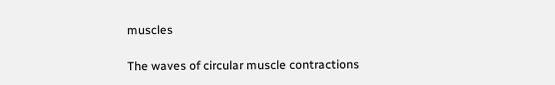muscles

The waves of circular muscle contractions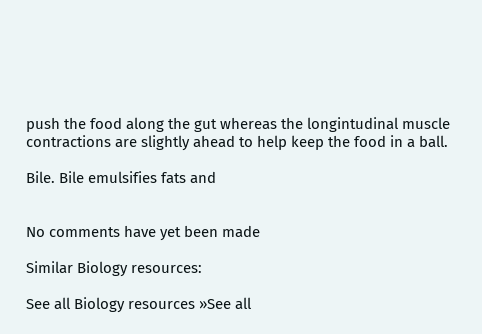push the food along the gut whereas the longintudinal muscle contractions are slightly ahead to help keep the food in a ball.

Bile. Bile emulsifies fats and


No comments have yet been made

Similar Biology resources:

See all Biology resources »See all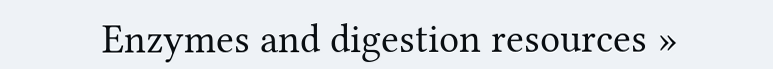Enzymes and digestion resources »